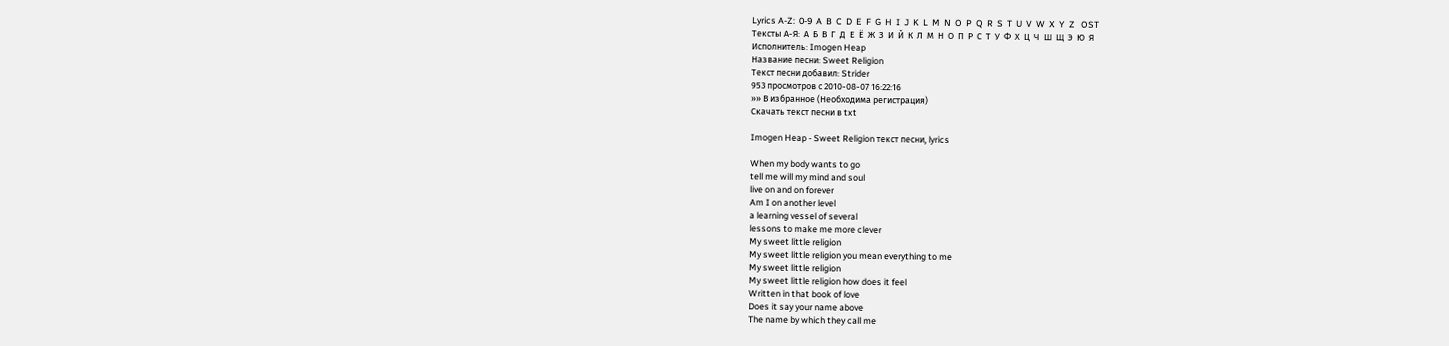Lyrics A-Z:  0-9  A  B  C  D  E  F  G  H  I  J  K  L  M  N  O  P  Q  R  S  T  U  V  W  X  Y  Z   OST
Тексты А-Я:  А  Б  В  Г  Д  Е  Ё  Ж  З  И  Й  К  Л  М  Н  О  П  Р  С  Т  У  Ф  Х  Ц  Ч  Ш  Щ  Э  Ю  Я
Исполнитель: Imogen Heap
Название песни: Sweet Religion
Текст песни добавил: Strider
953 просмотров с 2010-08-07 16:22:16
»» В избранное (Необходима регистрация)
Скачать текст песни в txt

Imogen Heap - Sweet Religion текст песни, lyrics

When my body wants to go
tell me will my mind and soul
live on and on forever
Am I on another level
a learning vessel of several
lessons to make me more clever
My sweet little religion
My sweet little religion you mean everything to me
My sweet little religion
My sweet little religion how does it feel
Written in that book of love
Does it say your name above
The name by which they call me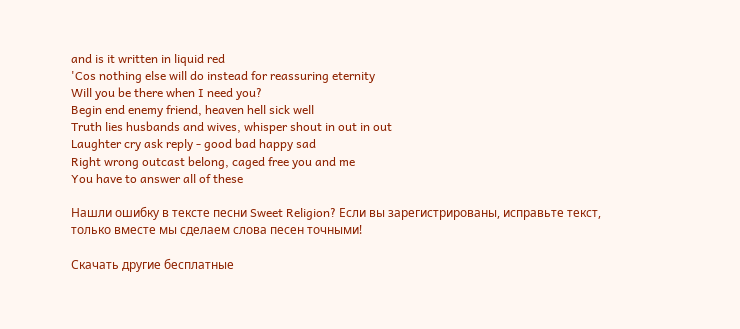and is it written in liquid red
'Cos nothing else will do instead for reassuring eternity
Will you be there when I need you?
Begin end enemy friend, heaven hell sick well
Truth lies husbands and wives, whisper shout in out in out
Laughter cry ask reply - good bad happy sad
Right wrong outcast belong, caged free you and me
You have to answer all of these

Нашли ошибку в тексте песни Sweet Religion? Если вы зарегистрированы, исправьте текст, только вместе мы сделаем слова песен точными!

Скачать другие бесплатные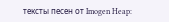тексты песен от Imogen Heap: